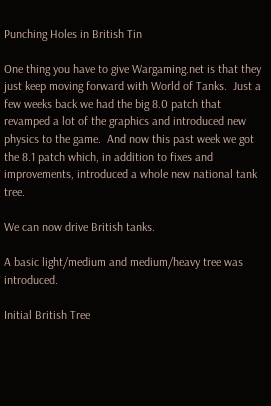Punching Holes in British Tin

One thing you have to give Wargaming.net is that they just keep moving forward with World of Tanks.  Just a few weeks back we had the big 8.0 patch that revamped a lot of the graphics and introduced new physics to the game.  And now this past week we got the 8.1 patch which, in addition to fixes and improvements, introduced a whole new national tank tree.

We can now drive British tanks.

A basic light/medium and medium/heavy tree was introduced.

Initial British Tree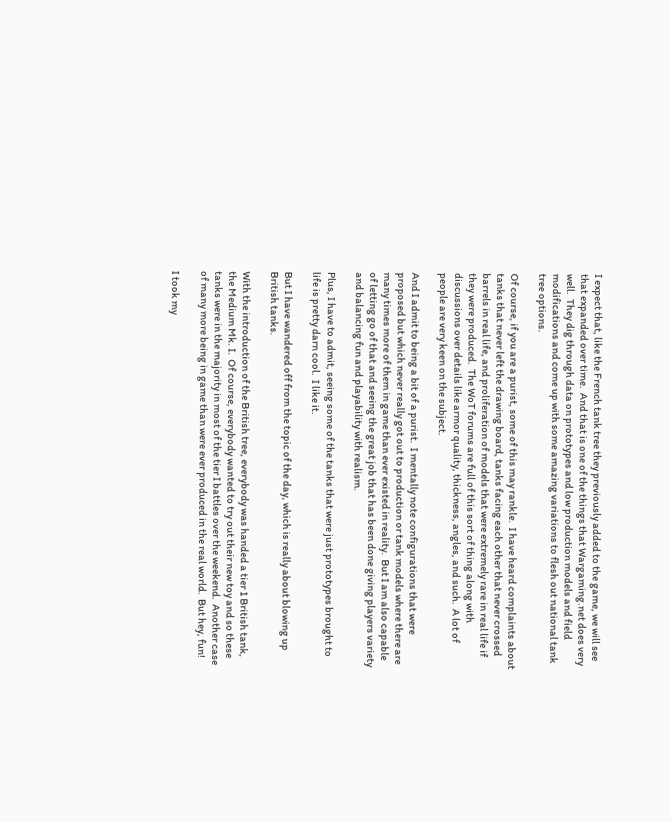I expect that, like the French tank tree they previously added to the game, we will see that expanded over time.  And that is one of the things that Wargaming.net does very well.  They dig through data on prototypes and low production models and field modifications and come up with some amazing variations to flesh out national tank tree options.

Of course, if you are a purist, some of this may rankle.  I have heard complaints about tanks that never left the drawing board, tanks facing each other that never crossed barrels in real life, and proliferation of models that were extremely rare in real life if they were produced.  The WoT forums are full of this sort of thing along with discussions over details like armor quality, thickness, angles, and such.  A lot of people are very keen on the subject.

And I admit to being a bit of a purist.  I mentally note configurations that were proposed but which never really got out to production or tank models where there are many times more of them in game than ever existed in reality.  But I am also capable of letting go of that and seeing the great job that has been done giving players variety and balancing fun and playability with realism.

Plus, I have to admit, seeing some of the tanks that were just prototypes brought to life is pretty darn cool.  I like it.

But I have wandered off from the topic of the day, which is really about blowing up British tanks.

With the introduction of the British tree, everybody was handed a tier 1 British tank, the Medium Mk. I.  Of course, everybody wanted to try out their new toy and so these tanks were in the majority in most of the tier I battles over the weekend.  Another case of many more being in game than were ever produced in the real world.  But hey, fun!

I took my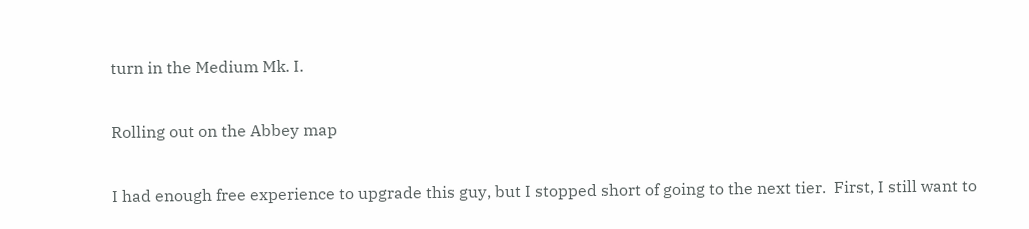turn in the Medium Mk. I.

Rolling out on the Abbey map

I had enough free experience to upgrade this guy, but I stopped short of going to the next tier.  First, I still want to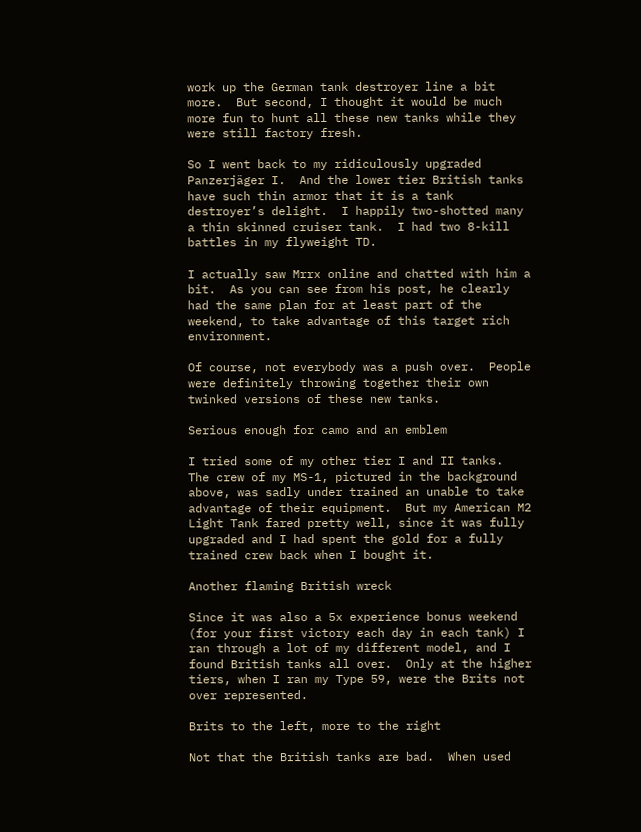work up the German tank destroyer line a bit more.  But second, I thought it would be much more fun to hunt all these new tanks while they were still factory fresh.

So I went back to my ridiculously upgraded Panzerjäger I.  And the lower tier British tanks have such thin armor that it is a tank destroyer’s delight.  I happily two-shotted many a thin skinned cruiser tank.  I had two 8-kill battles in my flyweight TD.

I actually saw Mrrx online and chatted with him a bit.  As you can see from his post, he clearly had the same plan for at least part of the weekend, to take advantage of this target rich environment.

Of course, not everybody was a push over.  People were definitely throwing together their own twinked versions of these new tanks.

Serious enough for camo and an emblem

I tried some of my other tier I and II tanks.  The crew of my MS-1, pictured in the background above, was sadly under trained an unable to take advantage of their equipment.  But my American M2 Light Tank fared pretty well, since it was fully upgraded and I had spent the gold for a fully trained crew back when I bought it.

Another flaming British wreck

Since it was also a 5x experience bonus weekend (for your first victory each day in each tank) I ran through a lot of my different model, and I found British tanks all over.  Only at the higher tiers, when I ran my Type 59, were the Brits not over represented.

Brits to the left, more to the right

Not that the British tanks are bad.  When used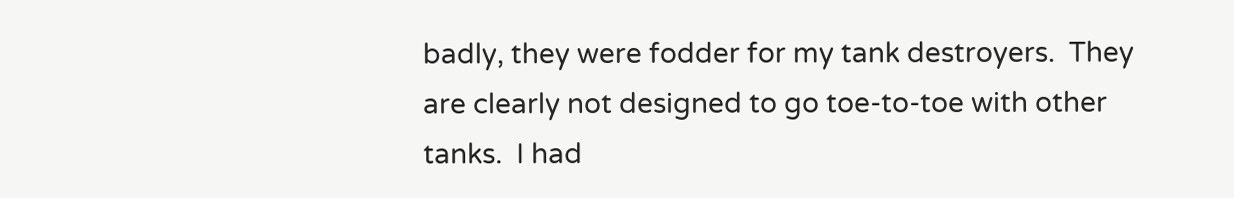badly, they were fodder for my tank destroyers.  They are clearly not designed to go toe-to-toe with other tanks.  I had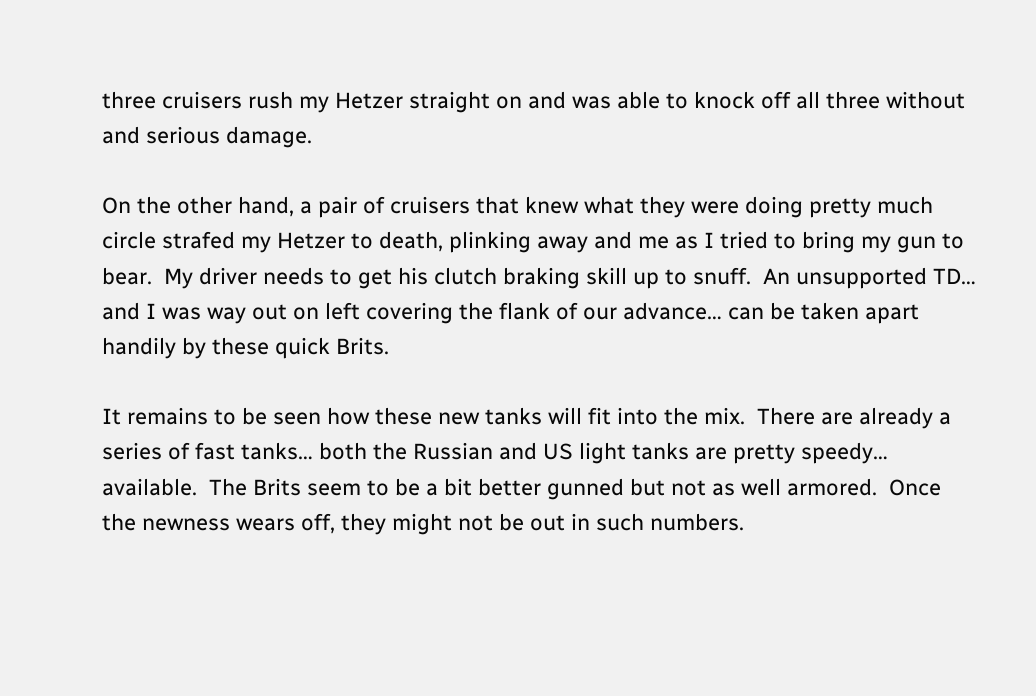three cruisers rush my Hetzer straight on and was able to knock off all three without and serious damage.

On the other hand, a pair of cruisers that knew what they were doing pretty much circle strafed my Hetzer to death, plinking away and me as I tried to bring my gun to bear.  My driver needs to get his clutch braking skill up to snuff.  An unsupported TD… and I was way out on left covering the flank of our advance… can be taken apart handily by these quick Brits.

It remains to be seen how these new tanks will fit into the mix.  There are already a series of fast tanks… both the Russian and US light tanks are pretty speedy… available.  The Brits seem to be a bit better gunned but not as well armored.  Once the newness wears off, they might not be out in such numbers.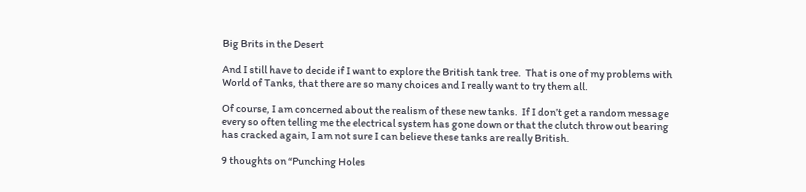Big Brits in the Desert

And I still have to decide if I want to explore the British tank tree.  That is one of my problems with World of Tanks, that there are so many choices and I really want to try them all.

Of course, I am concerned about the realism of these new tanks.  If I don’t get a random message every so often telling me the electrical system has gone down or that the clutch throw out bearing has cracked again, I am not sure I can believe these tanks are really British.

9 thoughts on “Punching Holes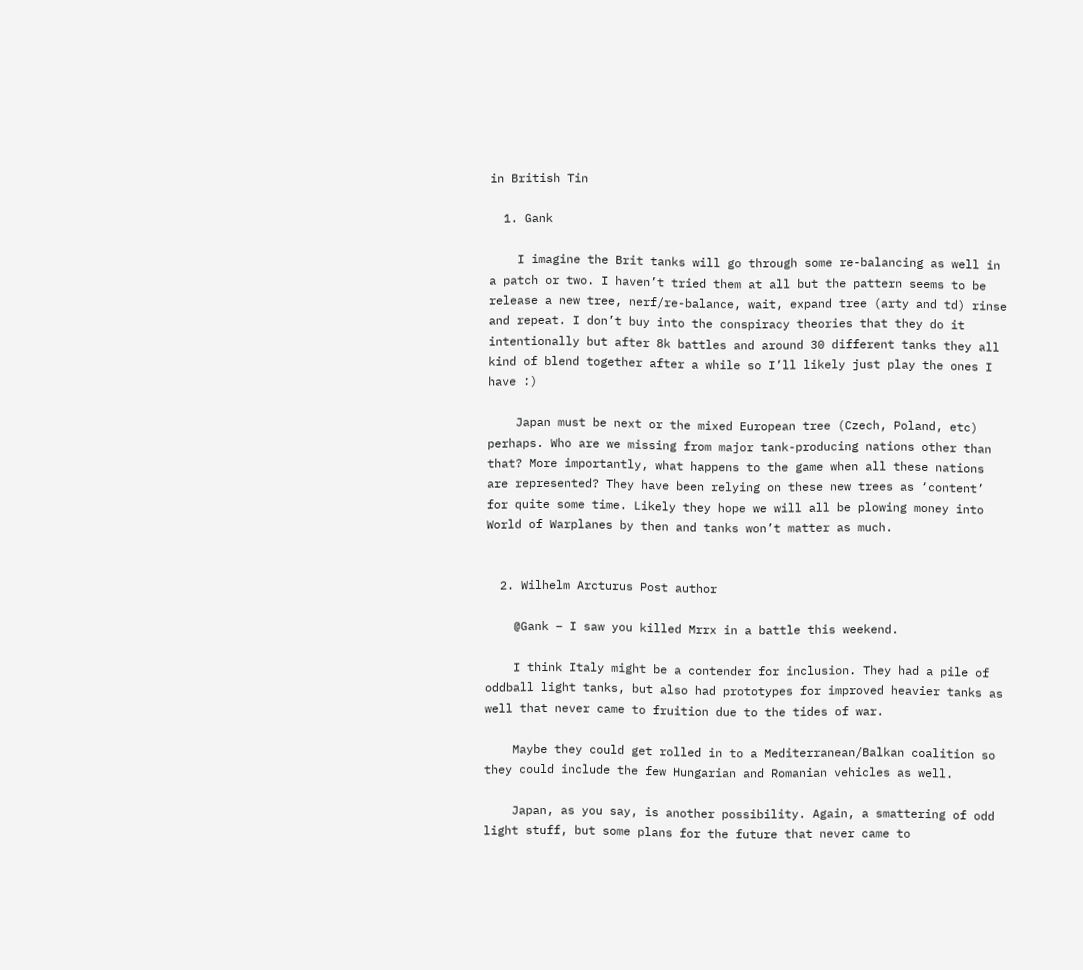in British Tin

  1. Gank

    I imagine the Brit tanks will go through some re-balancing as well in a patch or two. I haven’t tried them at all but the pattern seems to be release a new tree, nerf/re-balance, wait, expand tree (arty and td) rinse and repeat. I don’t buy into the conspiracy theories that they do it intentionally but after 8k battles and around 30 different tanks they all kind of blend together after a while so I’ll likely just play the ones I have :)

    Japan must be next or the mixed European tree (Czech, Poland, etc) perhaps. Who are we missing from major tank-producing nations other than that? More importantly, what happens to the game when all these nations are represented? They have been relying on these new trees as ‘content’ for quite some time. Likely they hope we will all be plowing money into World of Warplanes by then and tanks won’t matter as much.


  2. Wilhelm Arcturus Post author

    @Gank – I saw you killed Mrrx in a battle this weekend.

    I think Italy might be a contender for inclusion. They had a pile of oddball light tanks, but also had prototypes for improved heavier tanks as well that never came to fruition due to the tides of war.

    Maybe they could get rolled in to a Mediterranean/Balkan coalition so they could include the few Hungarian and Romanian vehicles as well.

    Japan, as you say, is another possibility. Again, a smattering of odd light stuff, but some plans for the future that never came to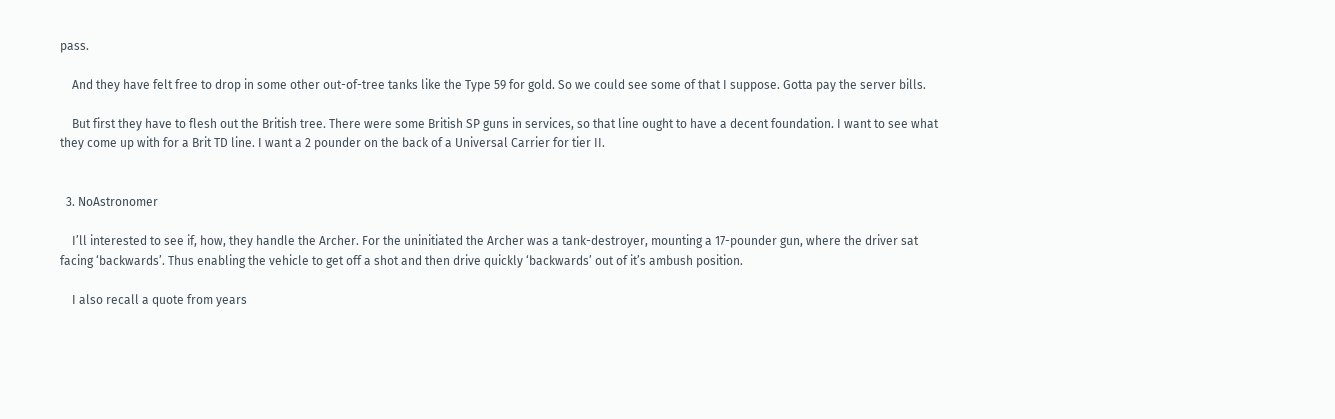pass.

    And they have felt free to drop in some other out-of-tree tanks like the Type 59 for gold. So we could see some of that I suppose. Gotta pay the server bills.

    But first they have to flesh out the British tree. There were some British SP guns in services, so that line ought to have a decent foundation. I want to see what they come up with for a Brit TD line. I want a 2 pounder on the back of a Universal Carrier for tier II.


  3. NoAstronomer

    I’ll interested to see if, how, they handle the Archer. For the uninitiated the Archer was a tank-destroyer, mounting a 17-pounder gun, where the driver sat facing ‘backwards’. Thus enabling the vehicle to get off a shot and then drive quickly ‘backwards’ out of it’s ambush position.

    I also recall a quote from years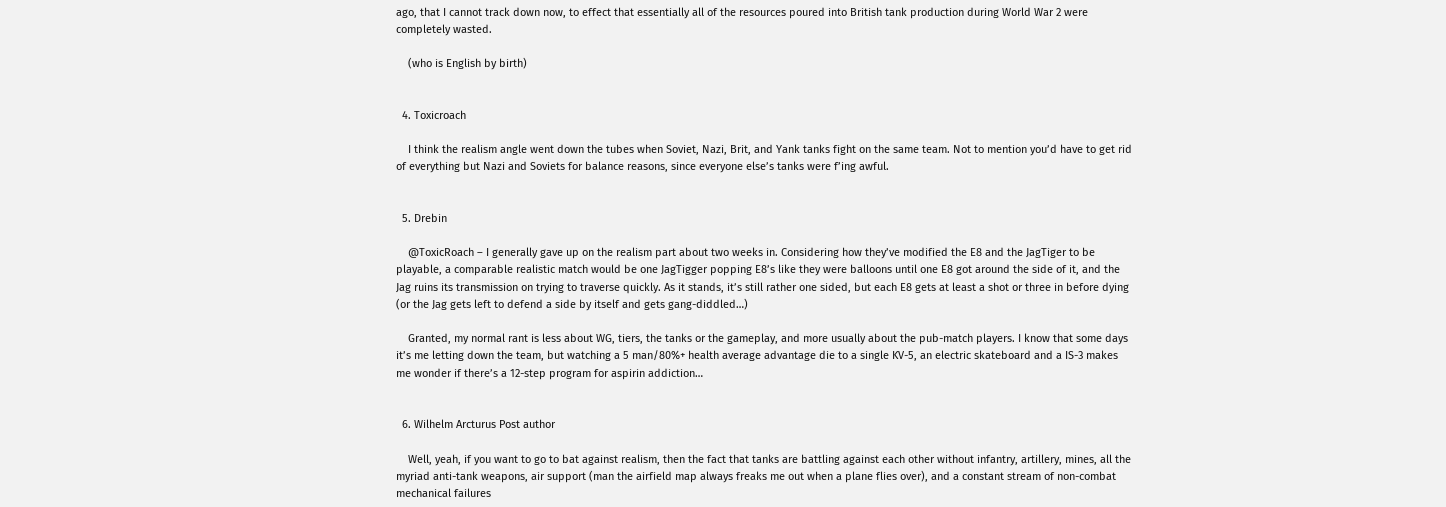ago, that I cannot track down now, to effect that essentially all of the resources poured into British tank production during World War 2 were completely wasted.

    (who is English by birth)


  4. Toxicroach

    I think the realism angle went down the tubes when Soviet, Nazi, Brit, and Yank tanks fight on the same team. Not to mention you’d have to get rid of everything but Nazi and Soviets for balance reasons, since everyone else’s tanks were f’ing awful.


  5. Drebin

    @ToxicRoach – I generally gave up on the realism part about two weeks in. Considering how they’ve modified the E8 and the JagTiger to be playable, a comparable realistic match would be one JagTigger popping E8’s like they were balloons until one E8 got around the side of it, and the Jag ruins its transmission on trying to traverse quickly. As it stands, it’s still rather one sided, but each E8 gets at least a shot or three in before dying (or the Jag gets left to defend a side by itself and gets gang-diddled…)

    Granted, my normal rant is less about WG, tiers, the tanks or the gameplay, and more usually about the pub-match players. I know that some days it’s me letting down the team, but watching a 5 man/80%+ health average advantage die to a single KV-5, an electric skateboard and a IS-3 makes me wonder if there’s a 12-step program for aspirin addiction…


  6. Wilhelm Arcturus Post author

    Well, yeah, if you want to go to bat against realism, then the fact that tanks are battling against each other without infantry, artillery, mines, all the myriad anti-tank weapons, air support (man the airfield map always freaks me out when a plane flies over), and a constant stream of non-combat mechanical failures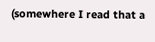(somewhere I read that a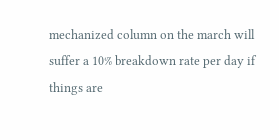mechanized column on the march will suffer a 10% breakdown rate per day if things are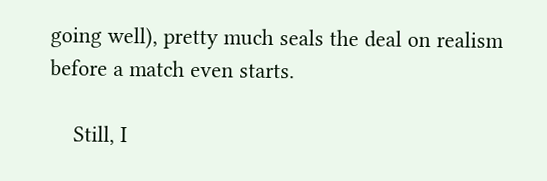going well), pretty much seals the deal on realism before a match even starts.

    Still, I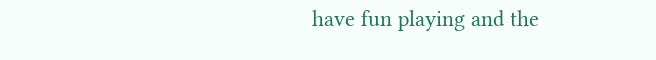have fun playing and the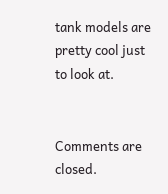tank models are pretty cool just to look at.


Comments are closed.